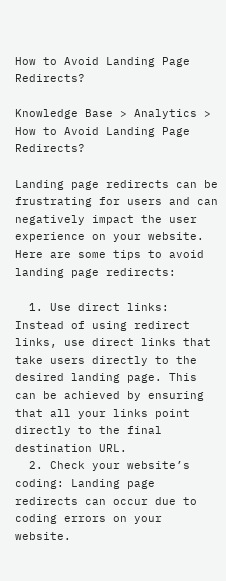How to Avoid Landing Page Redirects?

Knowledge Base > Analytics > How to Avoid Landing Page Redirects?

Landing page redirects can be frustrating for users and can negatively impact the user experience on your website. Here are some tips to avoid landing page redirects:

  1. Use direct links: Instead of using redirect links, use direct links that take users directly to the desired landing page. This can be achieved by ensuring that all your links point directly to the final destination URL.
  2. Check your website’s coding: Landing page redirects can occur due to coding errors on your website.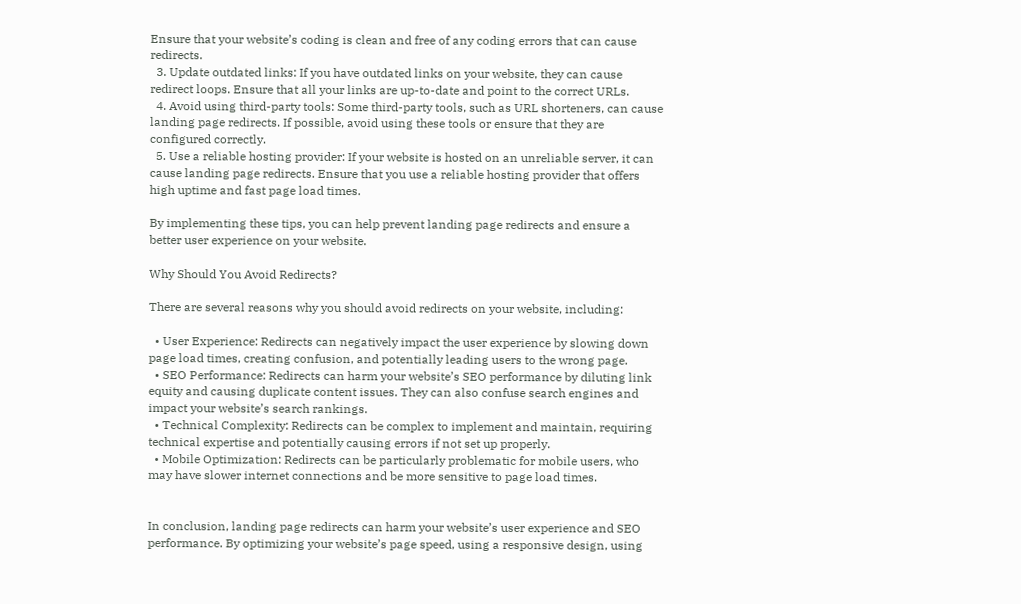Ensure that your website’s coding is clean and free of any coding errors that can cause redirects.
  3. Update outdated links: If you have outdated links on your website, they can cause redirect loops. Ensure that all your links are up-to-date and point to the correct URLs.
  4. Avoid using third-party tools: Some third-party tools, such as URL shorteners, can cause landing page redirects. If possible, avoid using these tools or ensure that they are configured correctly.
  5. Use a reliable hosting provider: If your website is hosted on an unreliable server, it can cause landing page redirects. Ensure that you use a reliable hosting provider that offers high uptime and fast page load times.

By implementing these tips, you can help prevent landing page redirects and ensure a better user experience on your website.

Why Should You Avoid Redirects?

There are several reasons why you should avoid redirects on your website, including:

  • User Experience: Redirects can negatively impact the user experience by slowing down page load times, creating confusion, and potentially leading users to the wrong page.
  • SEO Performance: Redirects can harm your website’s SEO performance by diluting link equity and causing duplicate content issues. They can also confuse search engines and impact your website’s search rankings.
  • Technical Complexity: Redirects can be complex to implement and maintain, requiring technical expertise and potentially causing errors if not set up properly.
  • Mobile Optimization: Redirects can be particularly problematic for mobile users, who may have slower internet connections and be more sensitive to page load times.


In conclusion, landing page redirects can harm your website’s user experience and SEO performance. By optimizing your website’s page speed, using a responsive design, using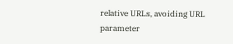relative URLs, avoiding URL parameter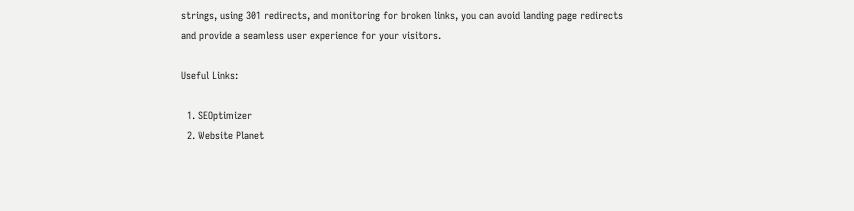strings, using 301 redirects, and monitoring for broken links, you can avoid landing page redirects and provide a seamless user experience for your visitors.

Useful Links:

  1. SEOptimizer
  2. Website Planet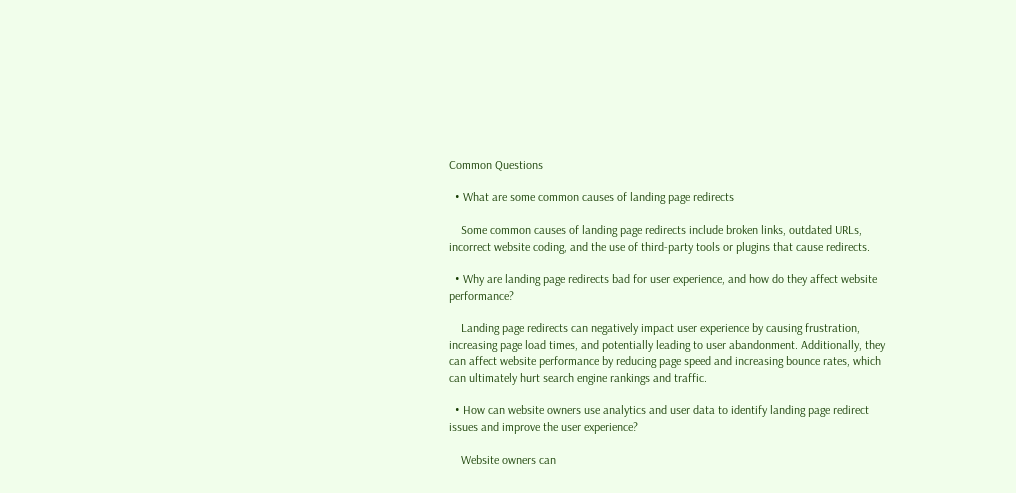Common Questions

  • What are some common causes of landing page redirects

    Some common causes of landing page redirects include broken links, outdated URLs, incorrect website coding, and the use of third-party tools or plugins that cause redirects.

  • Why are landing page redirects bad for user experience, and how do they affect website performance?

    Landing page redirects can negatively impact user experience by causing frustration, increasing page load times, and potentially leading to user abandonment. Additionally, they can affect website performance by reducing page speed and increasing bounce rates, which can ultimately hurt search engine rankings and traffic.

  • How can website owners use analytics and user data to identify landing page redirect issues and improve the user experience?

    Website owners can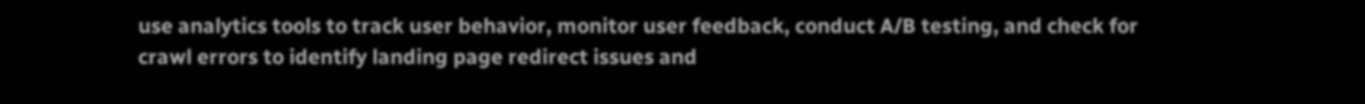use analytics tools to track user behavior, monitor user feedback, conduct A/B testing, and check for crawl errors to identify landing page redirect issues and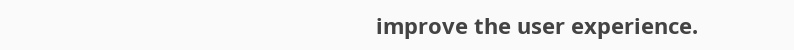improve the user experience.